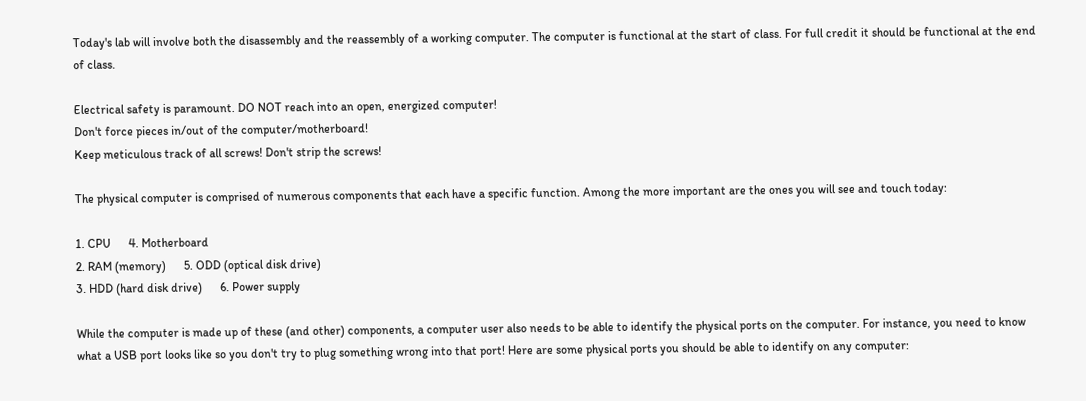Today's lab will involve both the disassembly and the reassembly of a working computer. The computer is functional at the start of class. For full credit it should be functional at the end of class.

Electrical safety is paramount. DO NOT reach into an open, energized computer!
Don't force pieces in/out of the computer/motherboard!
Keep meticulous track of all screws! Don't strip the screws!

The physical computer is comprised of numerous components that each have a specific function. Among the more important are the ones you will see and touch today:

1. CPU      4. Motherboard
2. RAM (memory)      5. ODD (optical disk drive)
3. HDD (hard disk drive)      6. Power supply

While the computer is made up of these (and other) components, a computer user also needs to be able to identify the physical ports on the computer. For instance, you need to know what a USB port looks like so you don't try to plug something wrong into that port! Here are some physical ports you should be able to identify on any computer: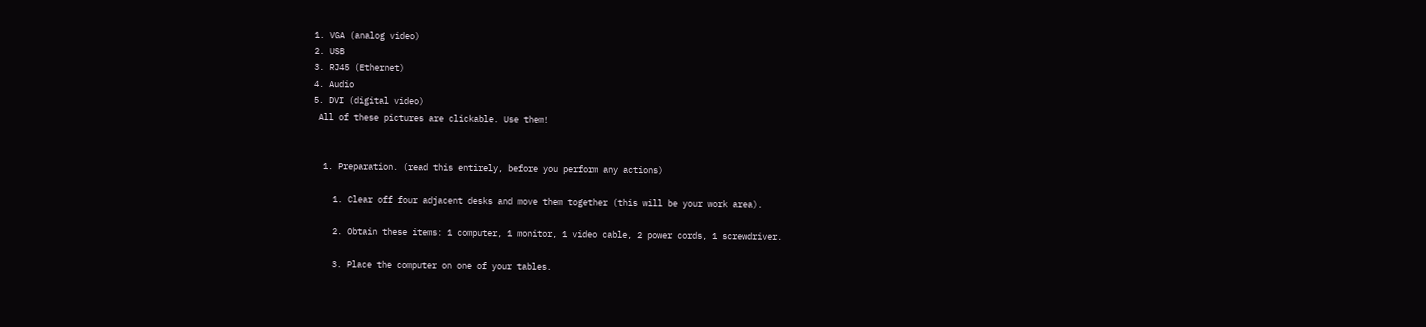1. VGA (analog video)
2. USB
3. RJ45 (Ethernet)
4. Audio
5. DVI (digital video)
 All of these pictures are clickable. Use them!


  1. Preparation. (read this entirely, before you perform any actions)

    1. Clear off four adjacent desks and move them together (this will be your work area).

    2. Obtain these items: 1 computer, 1 monitor, 1 video cable, 2 power cords, 1 screwdriver.

    3. Place the computer on one of your tables.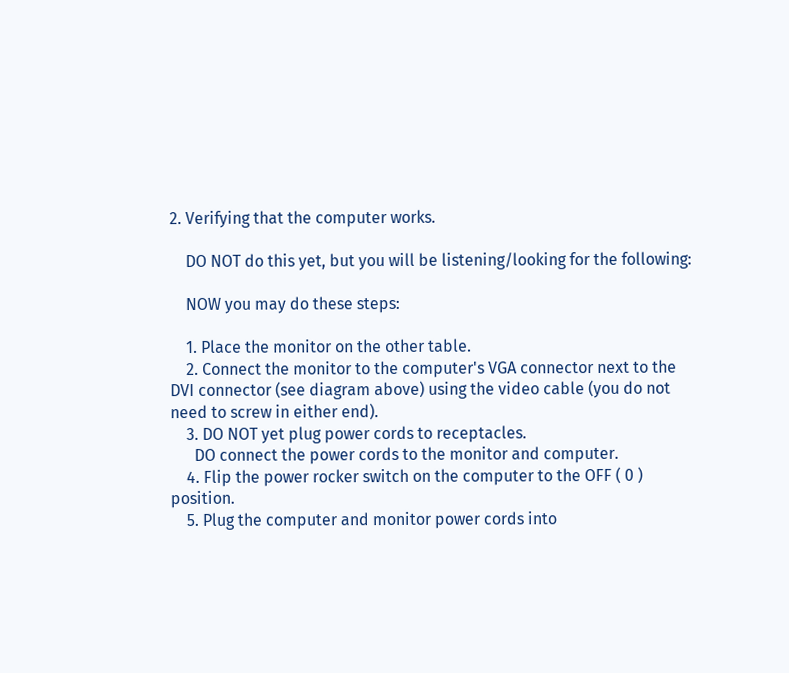2. Verifying that the computer works.

    DO NOT do this yet, but you will be listening/looking for the following:

    NOW you may do these steps:

    1. Place the monitor on the other table.
    2. Connect the monitor to the computer's VGA connector next to the DVI connector (see diagram above) using the video cable (you do not need to screw in either end).
    3. DO NOT yet plug power cords to receptacles.
      DO connect the power cords to the monitor and computer.
    4. Flip the power rocker switch on the computer to the OFF ( 0 ) position.
    5. Plug the computer and monitor power cords into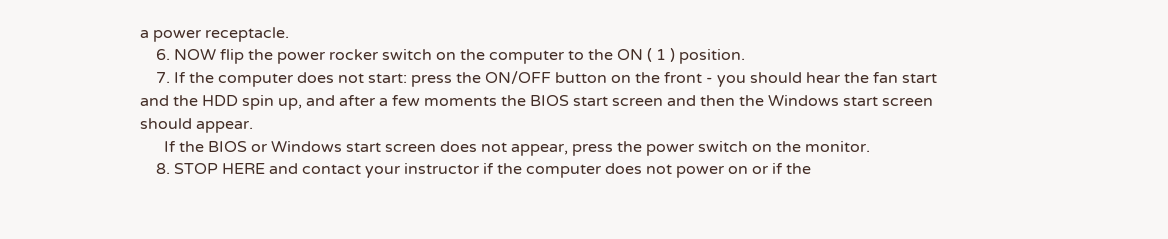a power receptacle.
    6. NOW flip the power rocker switch on the computer to the ON ( 1 ) position.
    7. If the computer does not start: press the ON/OFF button on the front - you should hear the fan start and the HDD spin up, and after a few moments the BIOS start screen and then the Windows start screen should appear.
      If the BIOS or Windows start screen does not appear, press the power switch on the monitor.
    8. STOP HERE and contact your instructor if the computer does not power on or if the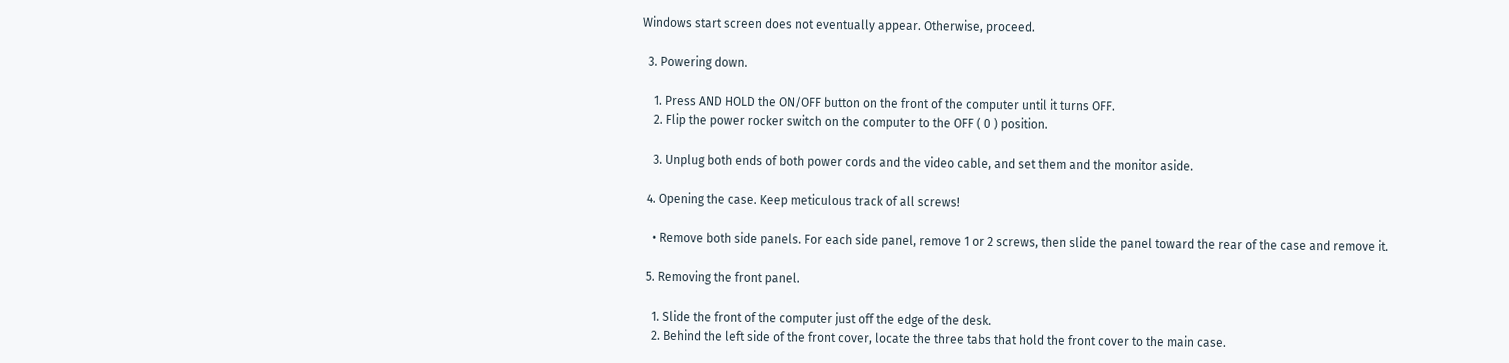Windows start screen does not eventually appear. Otherwise, proceed.

  3. Powering down.

    1. Press AND HOLD the ON/OFF button on the front of the computer until it turns OFF.
    2. Flip the power rocker switch on the computer to the OFF ( 0 ) position.

    3. Unplug both ends of both power cords and the video cable, and set them and the monitor aside.

  4. Opening the case. Keep meticulous track of all screws!

    • Remove both side panels. For each side panel, remove 1 or 2 screws, then slide the panel toward the rear of the case and remove it.

  5. Removing the front panel.

    1. Slide the front of the computer just off the edge of the desk.
    2. Behind the left side of the front cover, locate the three tabs that hold the front cover to the main case.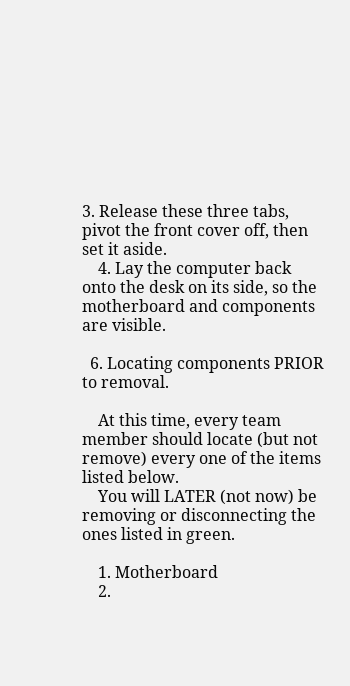3. Release these three tabs, pivot the front cover off, then set it aside.
    4. Lay the computer back onto the desk on its side, so the motherboard and components are visible.

  6. Locating components PRIOR to removal.

    At this time, every team member should locate (but not remove) every one of the items listed below.
    You will LATER (not now) be removing or disconnecting the ones listed in green.

    1. Motherboard
    2.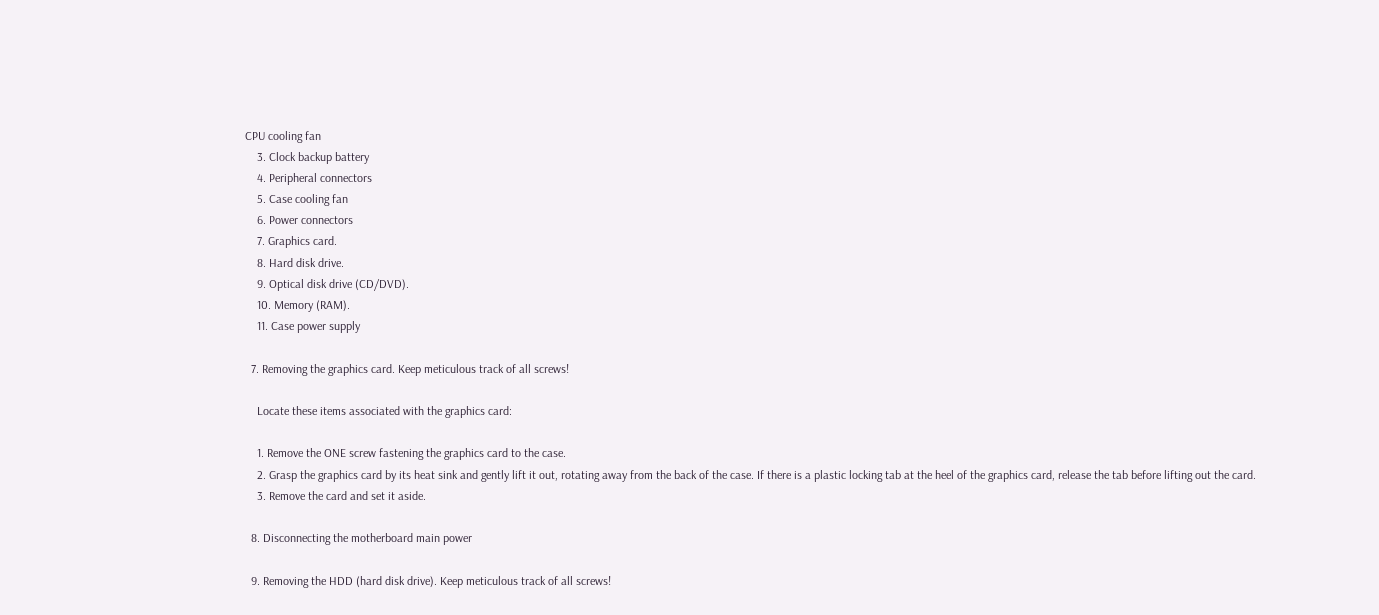CPU cooling fan
    3. Clock backup battery
    4. Peripheral connectors
    5. Case cooling fan
    6. Power connectors
    7. Graphics card.
    8. Hard disk drive.
    9. Optical disk drive (CD/DVD).
    10. Memory (RAM).
    11. Case power supply

  7. Removing the graphics card. Keep meticulous track of all screws!

    Locate these items associated with the graphics card:

    1. Remove the ONE screw fastening the graphics card to the case.
    2. Grasp the graphics card by its heat sink and gently lift it out, rotating away from the back of the case. If there is a plastic locking tab at the heel of the graphics card, release the tab before lifting out the card.
    3. Remove the card and set it aside.

  8. Disconnecting the motherboard main power

  9. Removing the HDD (hard disk drive). Keep meticulous track of all screws!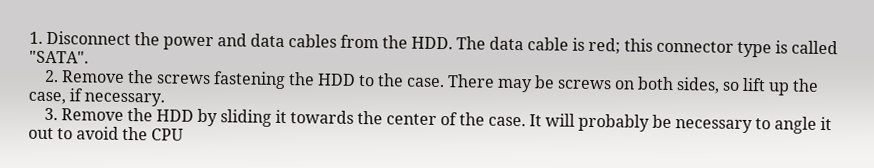1. Disconnect the power and data cables from the HDD. The data cable is red; this connector type is called "SATA".
    2. Remove the screws fastening the HDD to the case. There may be screws on both sides, so lift up the case, if necessary.
    3. Remove the HDD by sliding it towards the center of the case. It will probably be necessary to angle it out to avoid the CPU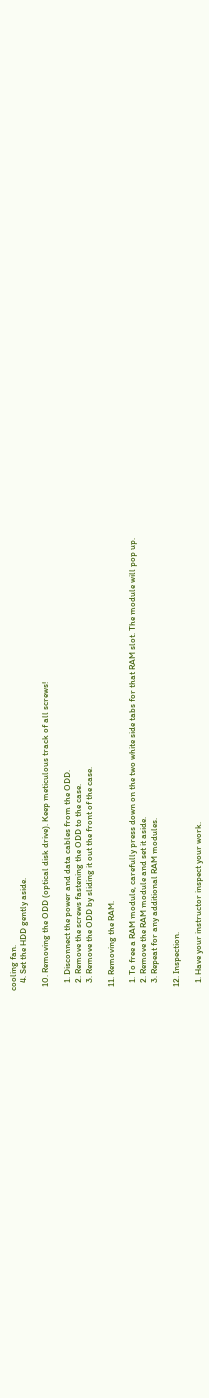cooling fan.
    4. Set the HDD gently aside.

  10. Removing the ODD (optical disk drive). Keep meticulous track of all screws!

    1. Disconnect the power and data cables from the ODD.
    2. Remove the screws fastening the ODD to the case.
    3. Remove the ODD by sliding it out the front of the case.

  11. Removing the RAM.

    1. To free a RAM module, carefully press down on the two white side tabs for that RAM slot. The module will pop up.
    2. Remove the RAM module and set it aside.
    3. Repeat for any additional RAM modules.

  12. Inspection.

    1. Have your instructor inspect your work.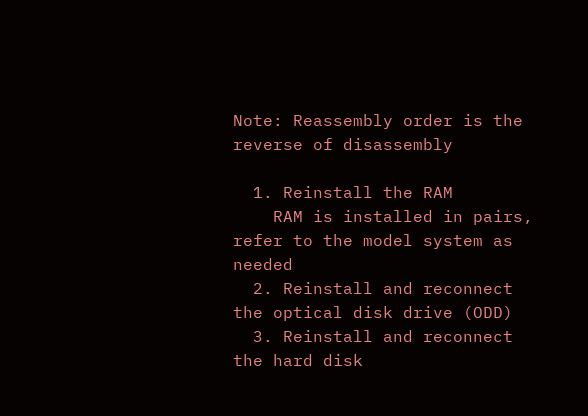Note: Reassembly order is the reverse of disassembly

  1. Reinstall the RAM
    RAM is installed in pairs, refer to the model system as needed
  2. Reinstall and reconnect the optical disk drive (ODD)
  3. Reinstall and reconnect the hard disk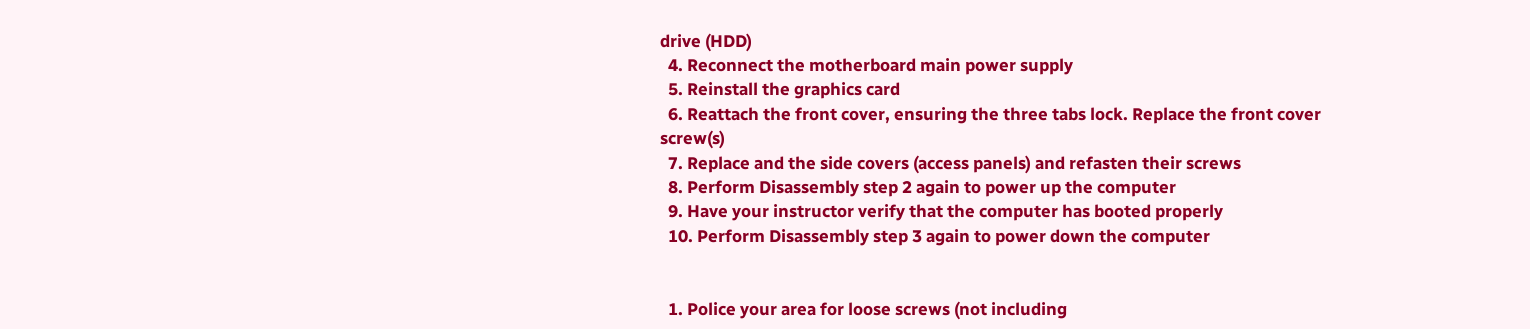drive (HDD)
  4. Reconnect the motherboard main power supply
  5. Reinstall the graphics card
  6. Reattach the front cover, ensuring the three tabs lock. Replace the front cover screw(s)
  7. Replace and the side covers (access panels) and refasten their screws
  8. Perform Disassembly step 2 again to power up the computer
  9. Have your instructor verify that the computer has booted properly
  10. Perform Disassembly step 3 again to power down the computer


  1. Police your area for loose screws (not including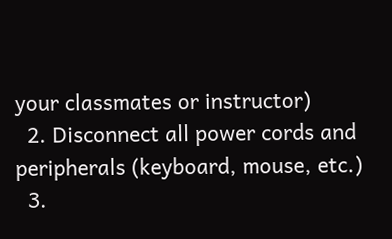your classmates or instructor)
  2. Disconnect all power cords and peripherals (keyboard, mouse, etc.)
  3.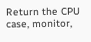Return the CPU case, monitor,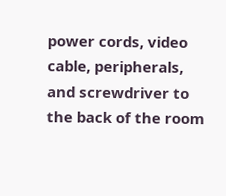power cords, video cable, peripherals, and screwdriver to the back of the room